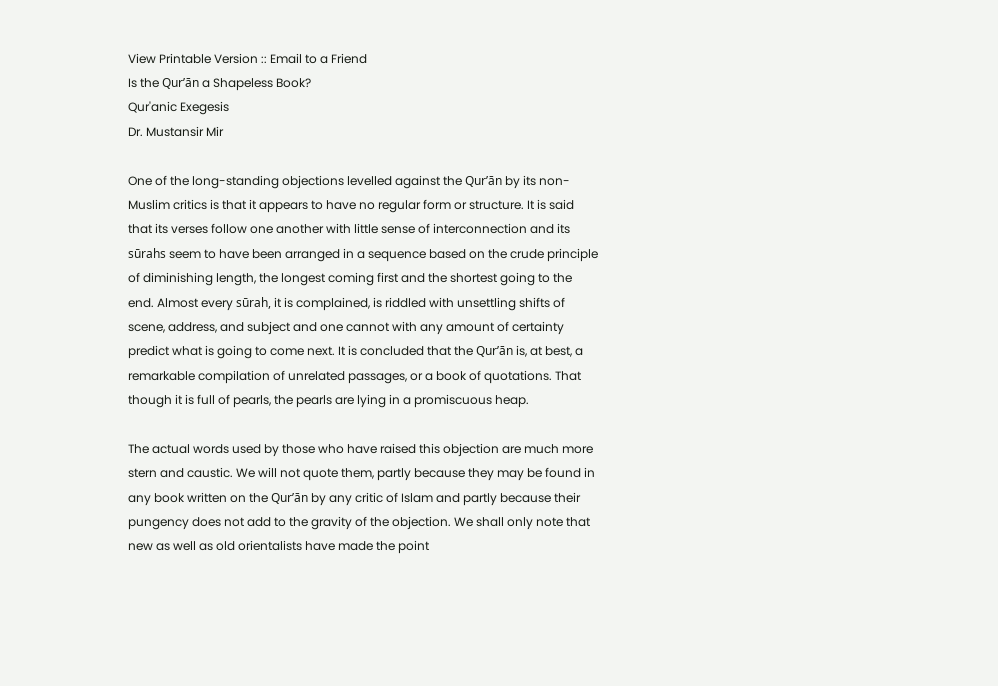View Printable Version :: Email to a Friend
Is the Qur’ān a Shapeless Book?
Qur'anic Exegesis
Dr. Mustansir Mir

One of the long-standing objections levelled against the Qur’ān by its non-Muslim critics is that it appears to have no regular form or structure. It is said that its verses follow one another with little sense of interconnection and its sūrahs seem to have been arranged in a sequence based on the crude principle of diminishing length, the longest coming first and the shortest going to the end. Almost every sūrah, it is complained, is riddled with unsettling shifts of scene, address, and subject and one cannot with any amount of certainty predict what is going to come next. It is concluded that the Qur’ān is, at best, a remarkable compilation of unrelated passages, or a book of quotations. That though it is full of pearls, the pearls are lying in a promiscuous heap.

The actual words used by those who have raised this objection are much more stern and caustic. We will not quote them, partly because they may be found in any book written on the Qur’ān by any critic of Islam and partly because their pungency does not add to the gravity of the objection. We shall only note that new as well as old orientalists have made the point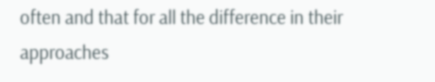often and that for all the difference in their approaches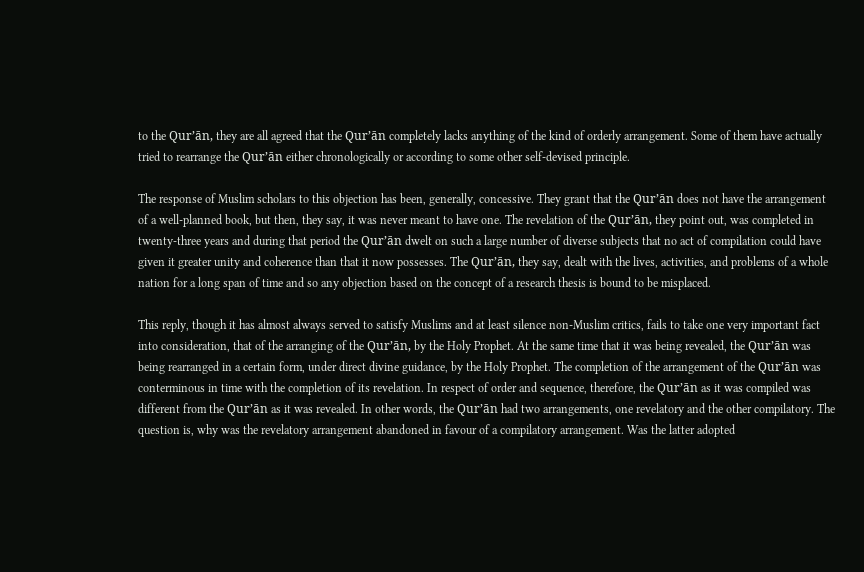to the Qur’ān, they are all agreed that the Qur’ān completely lacks anything of the kind of orderly arrangement. Some of them have actually tried to rearrange the Qur’ān either chronologically or according to some other self-devised principle.

The response of Muslim scholars to this objection has been, generally, concessive. They grant that the Qur’ān does not have the arrangement of a well-planned book, but then, they say, it was never meant to have one. The revelation of the Qur’ān, they point out, was completed in twenty-three years and during that period the Qur’ān dwelt on such a large number of diverse subjects that no act of compilation could have given it greater unity and coherence than that it now possesses. The Qur’ān, they say, dealt with the lives, activities, and problems of a whole nation for a long span of time and so any objection based on the concept of a research thesis is bound to be misplaced.

This reply, though it has almost always served to satisfy Muslims and at least silence non-Muslim critics, fails to take one very important fact into consideration, that of the arranging of the Qur’ān, by the Holy Prophet. At the same time that it was being revealed, the Qur’ān was being rearranged in a certain form, under direct divine guidance, by the Holy Prophet. The completion of the arrangement of the Qur’ān was conterminous in time with the completion of its revelation. In respect of order and sequence, therefore, the Qur’ān as it was compiled was different from the Qur’ān as it was revealed. In other words, the Qur’ān had two arrangements, one revelatory and the other compilatory. The question is, why was the revelatory arrangement abandoned in favour of a compilatory arrangement. Was the latter adopted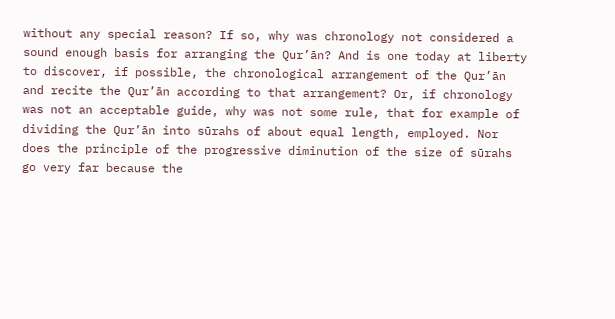without any special reason? If so, why was chronology not considered a sound enough basis for arranging the Qur’ān? And is one today at liberty to discover, if possible, the chronological arrangement of the Qur’ān and recite the Qur’ān according to that arrangement? Or, if chronology was not an acceptable guide, why was not some rule, that for example of dividing the Qur’ān into sūrahs of about equal length, employed. Nor does the principle of the progressive diminution of the size of sūrahs go very far because the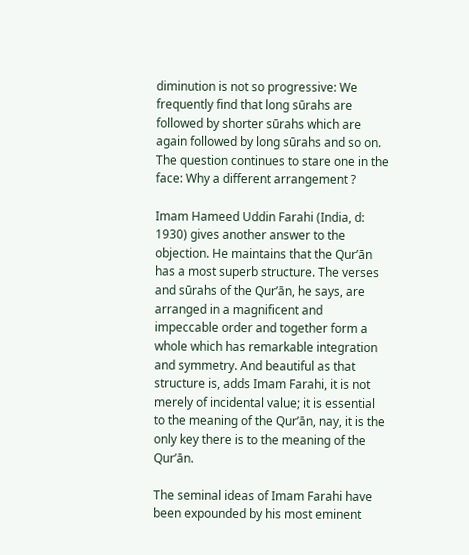diminution is not so progressive: We frequently find that long sūrahs are followed by shorter sūrahs which are again followed by long sūrahs and so on. The question continues to stare one in the face: Why a different arrangement ?

Imam Hameed Uddin Farahi (India, d: 1930) gives another answer to the objection. He maintains that the Qur’ān has a most superb structure. The verses and sūrahs of the Qur’ān, he says, are arranged in a magnificent and impeccable order and together form a whole which has remarkable integration and symmetry. And beautiful as that structure is, adds Imam Farahi, it is not merely of incidental value; it is essential to the meaning of the Qur’ān, nay, it is the only key there is to the meaning of the Qur’ān.

The seminal ideas of Imam Farahi have been expounded by his most eminent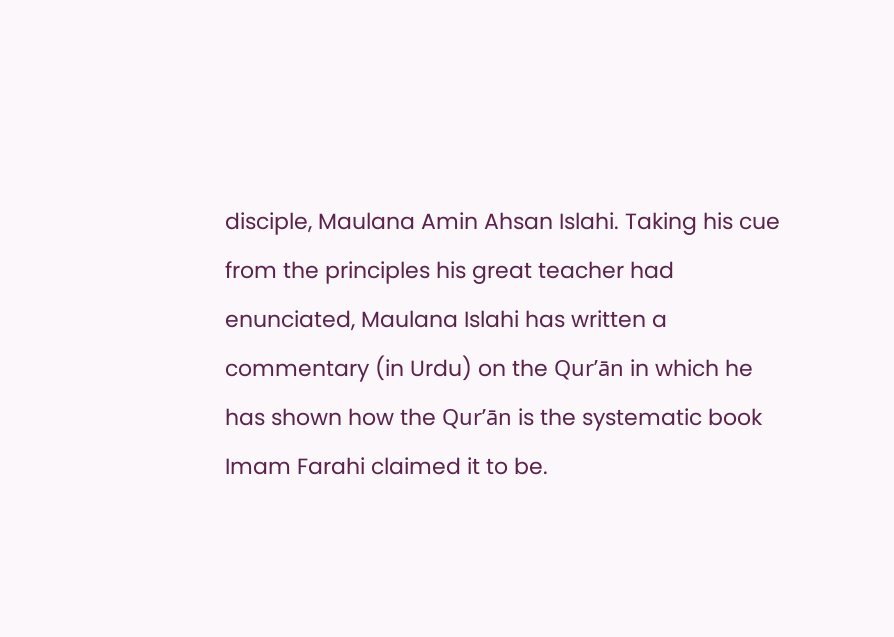disciple, Maulana Amin Ahsan Islahi. Taking his cue from the principles his great teacher had enunciated, Maulana Islahi has written a commentary (in Urdu) on the Qur’ān in which he has shown how the Qur’ān is the systematic book Imam Farahi claimed it to be.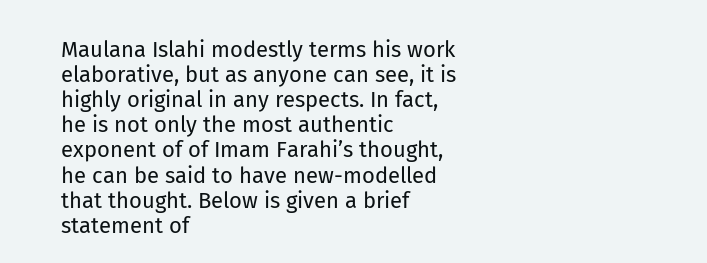Maulana Islahi modestly terms his work elaborative, but as anyone can see, it is highly original in any respects. In fact, he is not only the most authentic exponent of of Imam Farahi’s thought, he can be said to have new-modelled that thought. Below is given a brief statement of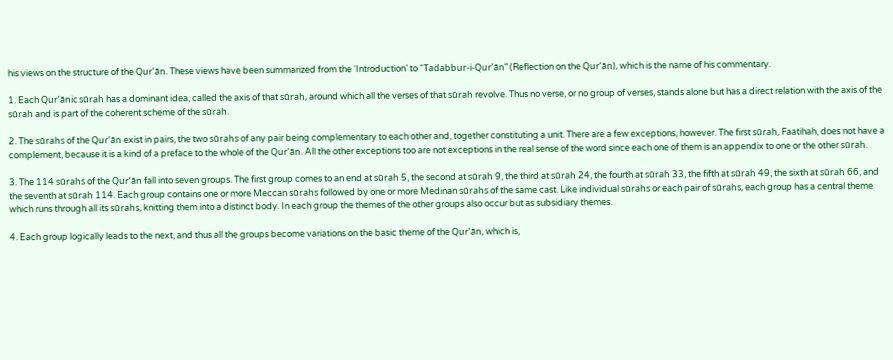his views on the structure of the Qur’ān. These views have been summarized from the ‘Introduction’ to “Tadabbur-i-Qur’ān” (Reflection on the Qur’ān), which is the name of his commentary.

1. Each Qur’ānic sūrah has a dominant idea, called the axis of that sūrah, around which all the verses of that sūrah revolve. Thus no verse, or no group of verses, stands alone but has a direct relation with the axis of the sūrah and is part of the coherent scheme of the sūrah.

2. The sūrahs of the Qur’ān exist in pairs, the two sūrahs of any pair being complementary to each other and, together constituting a unit. There are a few exceptions, however. The first sūrah, Faatihah, does not have a complement, because it is a kind of a preface to the whole of the Qur’ān. All the other exceptions too are not exceptions in the real sense of the word since each one of them is an appendix to one or the other sūrah.

3. The 114 sūrahs of the Qur’ān fall into seven groups. The first group comes to an end at sūrah 5, the second at sūrah 9, the third at sūrah 24, the fourth at sūrah 33, the fifth at sūrah 49, the sixth at sūrah 66, and the seventh at sūrah 114. Each group contains one or more Meccan sūrahs followed by one or more Medinan sūrahs of the same cast. Like individual sūrahs or each pair of sūrahs, each group has a central theme which runs through all its sūrahs, knitting them into a distinct body. In each group the themes of the other groups also occur but as subsidiary themes.

4. Each group logically leads to the next, and thus all the groups become variations on the basic theme of the Qur’ān, which is,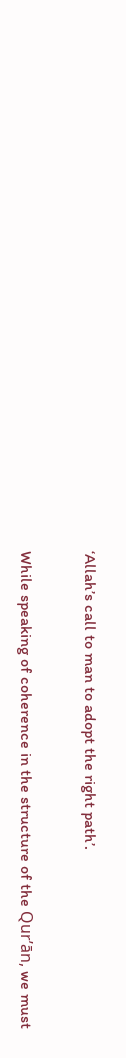‘Allah’s call to man to adopt the right path’.

While speaking of coherence in the structure of the Qur’ān, we must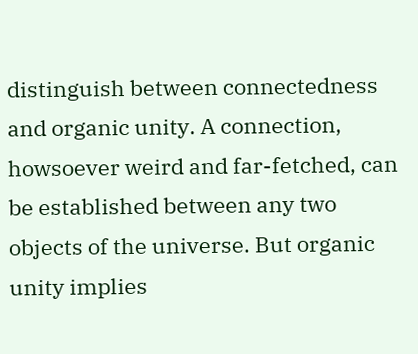distinguish between connectedness and organic unity. A connection, howsoever weird and far-fetched, can be established between any two objects of the universe. But organic unity implies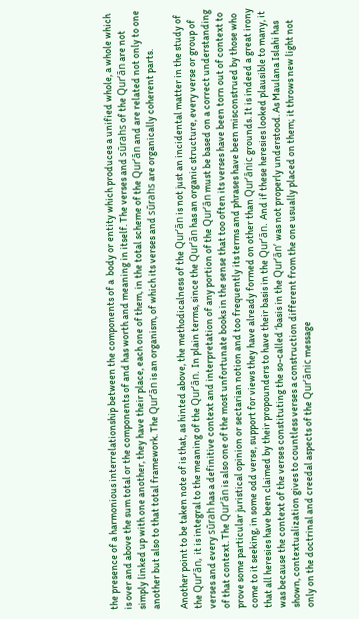the presence of a harmonious interrelationship between the components of a  body or entity which produces a unified whole, a whole which is over and above the sum total or the components of and has worth and meaning in itself. The verses and sūrahs of the Qur’ān are not simply linked up with one another, they have their place, each one of them, in the total scheme of the Qur’ān and are related not only to one another but also to that total framework. The Qur’ān is an organism, of which its verses and sūrahs are organically coherent parts.

Another point to be taken note of is that, as hinted above, the methodicalness of the Qur’ān is not just an incidental matter in the study of the Qur’ān, it is integral to the meaning of the Qur’ān. In plain terms, since the Qur’ān has an organic structure, every verse or group of verses and every sūrah has a definitive context and interpretation of any portion of the Qur’ān must be based on a correct understanding of that context. The Qur’ān is also one of the most unfortunate books in the sense that too often its verses have been torn out of context to prove some particular juristical opinion or sectarian notion and too frequently its terms and phrases have been misconstrued by those who come to it seeking, in some odd verse, support for views they have already formed on other than Qur’ānic grounds. It is indeed a great irony that all heresies have been claimed by their propounders to have their basis in the Qur’ān. And if these heresies looked plausible to many, it was because the context of the verses constituting the so-called ‘basis in the Qur’ān’ was not properly understood. As Maulana Islahi has shown, contextualization gives to countless verses a construction different from the one usually placed on them; it throws new light not only on the doctrinal and creedal aspects of the Qur’ānic message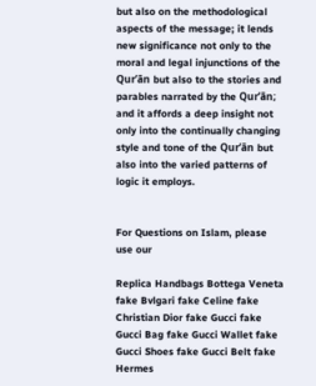but also on the methodological aspects of the message; it lends new significance not only to the moral and legal injunctions of the Qur’ān but also to the stories and parables narrated by the Qur’ān; and it affords a deep insight not only into the continually changing style and tone of the Qur’ān but also into the varied patterns of logic it employs.


For Questions on Islam, please use our

Replica Handbags Bottega Veneta fake Bvlgari fake Celine fake Christian Dior fake Gucci fake Gucci Bag fake Gucci Wallet fake Gucci Shoes fake Gucci Belt fake Hermes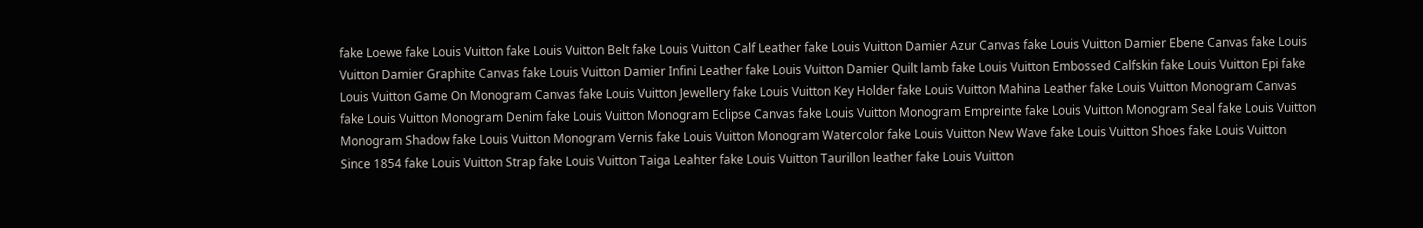fake Loewe fake Louis Vuitton fake Louis Vuitton Belt fake Louis Vuitton Calf Leather fake Louis Vuitton Damier Azur Canvas fake Louis Vuitton Damier Ebene Canvas fake Louis Vuitton Damier Graphite Canvas fake Louis Vuitton Damier Infini Leather fake Louis Vuitton Damier Quilt lamb fake Louis Vuitton Embossed Calfskin fake Louis Vuitton Epi fake Louis Vuitton Game On Monogram Canvas fake Louis Vuitton Jewellery fake Louis Vuitton Key Holder fake Louis Vuitton Mahina Leather fake Louis Vuitton Monogram Canvas fake Louis Vuitton Monogram Denim fake Louis Vuitton Monogram Eclipse Canvas fake Louis Vuitton Monogram Empreinte fake Louis Vuitton Monogram Seal fake Louis Vuitton Monogram Shadow fake Louis Vuitton Monogram Vernis fake Louis Vuitton Monogram Watercolor fake Louis Vuitton New Wave fake Louis Vuitton Shoes fake Louis Vuitton Since 1854 fake Louis Vuitton Strap fake Louis Vuitton Taiga Leahter fake Louis Vuitton Taurillon leather fake Louis Vuitton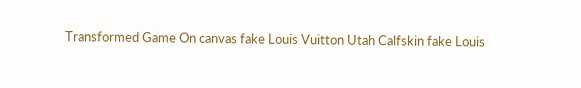Transformed Game On canvas fake Louis Vuitton Utah Calfskin fake Louis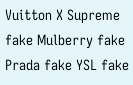Vuitton X Supreme fake Mulberry fake Prada fake YSL fake